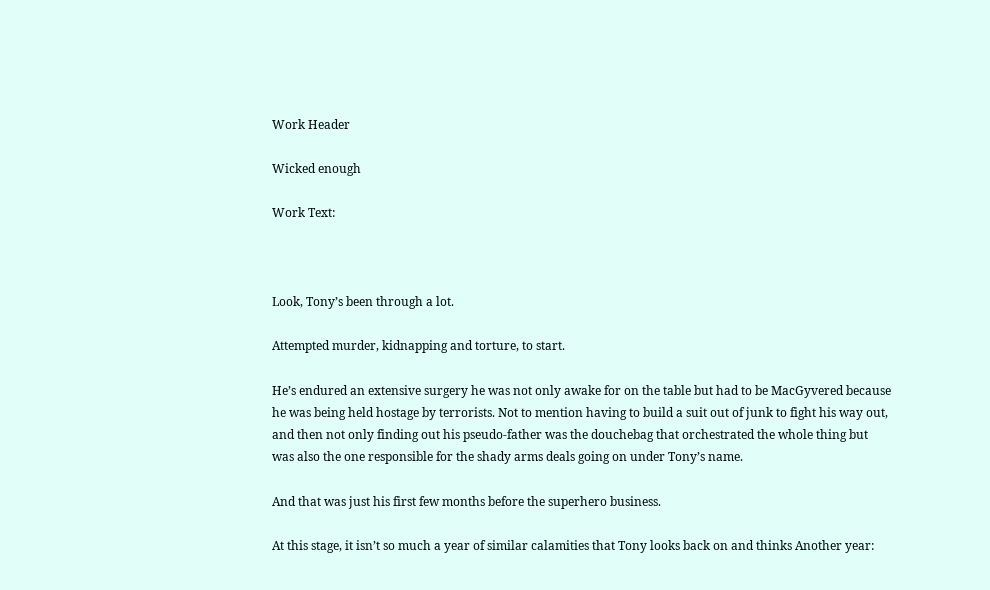Work Header

Wicked enough

Work Text:



Look, Tony’s been through a lot.

Attempted murder, kidnapping and torture, to start.

He’s endured an extensive surgery he was not only awake for on the table but had to be MacGyvered because he was being held hostage by terrorists. Not to mention having to build a suit out of junk to fight his way out, and then not only finding out his pseudo-father was the douchebag that orchestrated the whole thing but was also the one responsible for the shady arms deals going on under Tony’s name.

And that was just his first few months before the superhero business.

At this stage, it isn’t so much a year of similar calamities that Tony looks back on and thinks Another year: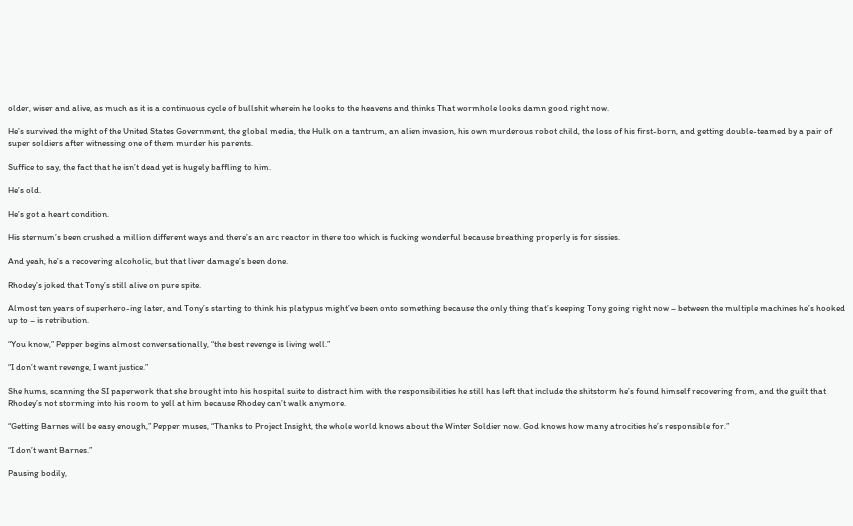older, wiser and alive, as much as it is a continuous cycle of bullshit wherein he looks to the heavens and thinks That wormhole looks damn good right now.

He’s survived the might of the United States Government, the global media, the Hulk on a tantrum, an alien invasion, his own murderous robot child, the loss of his first-born, and getting double-teamed by a pair of super soldiers after witnessing one of them murder his parents.

Suffice to say, the fact that he isn’t dead yet is hugely baffling to him.

He’s old.

He’s got a heart condition.

His sternum’s been crushed a million different ways and there’s an arc reactor in there too which is fucking wonderful because breathing properly is for sissies.

And yeah, he’s a recovering alcoholic, but that liver damage’s been done.

Rhodey’s joked that Tony’s still alive on pure spite.

Almost ten years of superhero-ing later, and Tony’s starting to think his platypus might’ve been onto something because the only thing that’s keeping Tony going right now – between the multiple machines he’s hooked up to – is retribution.

“You know,” Pepper begins almost conversationally, “the best revenge is living well.”

“I don’t want revenge, I want justice.”

She hums, scanning the SI paperwork that she brought into his hospital suite to distract him with the responsibilities he still has left that include the shitstorm he’s found himself recovering from, and the guilt that Rhodey’s not storming into his room to yell at him because Rhodey can’t walk anymore.

“Getting Barnes will be easy enough,” Pepper muses, “Thanks to Project Insight, the whole world knows about the Winter Soldier now. God knows how many atrocities he’s responsible for.”

“I don’t want Barnes.”

Pausing bodily,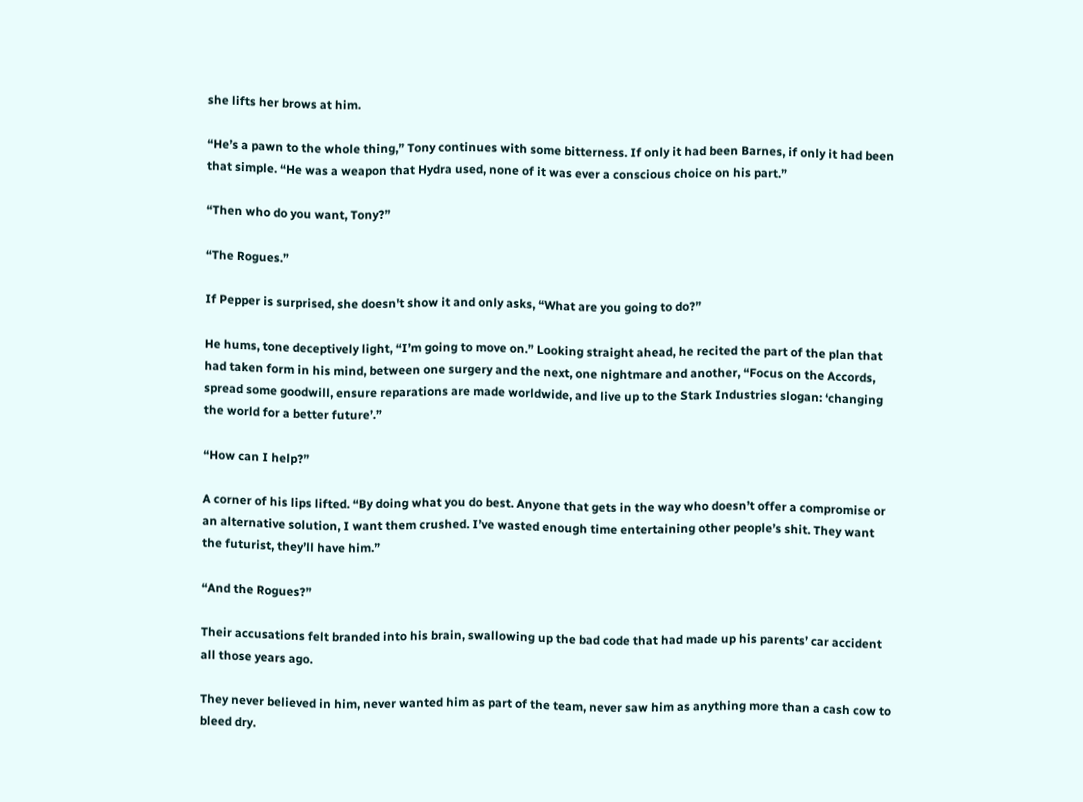she lifts her brows at him.

“He’s a pawn to the whole thing,” Tony continues with some bitterness. If only it had been Barnes, if only it had been that simple. “He was a weapon that Hydra used, none of it was ever a conscious choice on his part.”

“Then who do you want, Tony?”

“The Rogues.”

If Pepper is surprised, she doesn't show it and only asks, “What are you going to do?”

He hums, tone deceptively light, “I’m going to move on.” Looking straight ahead, he recited the part of the plan that had taken form in his mind, between one surgery and the next, one nightmare and another, “Focus on the Accords, spread some goodwill, ensure reparations are made worldwide, and live up to the Stark Industries slogan: ‘changing the world for a better future’.”

“How can I help?”

A corner of his lips lifted. “By doing what you do best. Anyone that gets in the way who doesn’t offer a compromise or an alternative solution, I want them crushed. I’ve wasted enough time entertaining other people’s shit. They want the futurist, they’ll have him.”

“And the Rogues?”

Their accusations felt branded into his brain, swallowing up the bad code that had made up his parents’ car accident all those years ago.

They never believed in him, never wanted him as part of the team, never saw him as anything more than a cash cow to bleed dry.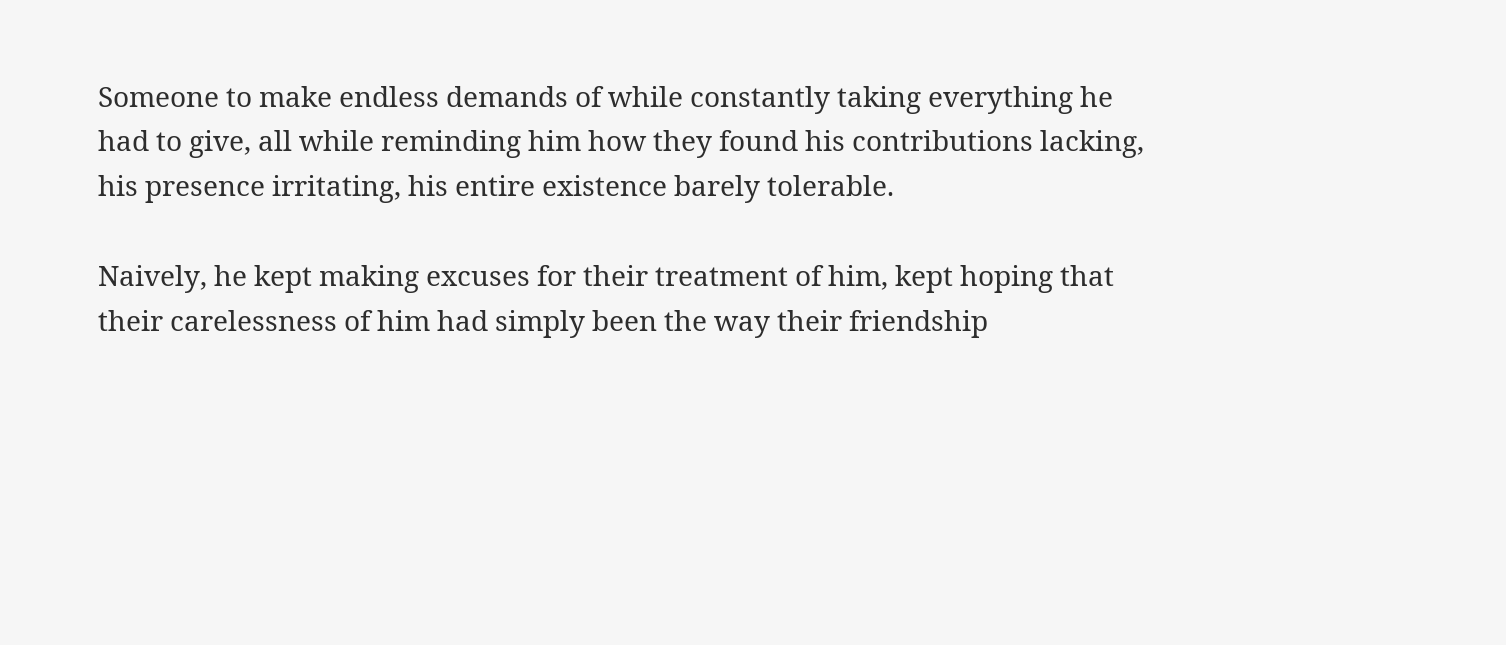Someone to make endless demands of while constantly taking everything he had to give, all while reminding him how they found his contributions lacking, his presence irritating, his entire existence barely tolerable.

Naively, he kept making excuses for their treatment of him, kept hoping that their carelessness of him had simply been the way their friendship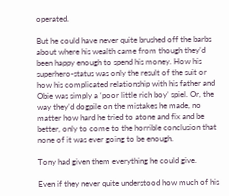operated.

But he could have never quite brushed off the barbs about where his wealth came from though they’d been happy enough to spend his money. How his superhero-status was only the result of the suit or how his complicated relationship with his father and Obie was simply a ‘poor little rich boy’ spiel. Or, the way they’d dogpile on the mistakes he made, no matter how hard he tried to atone and fix and be better, only to come to the horrible conclusion that none of it was ever going to be enough.

Tony had given them everything he could give.

Even if they never quite understood how much of his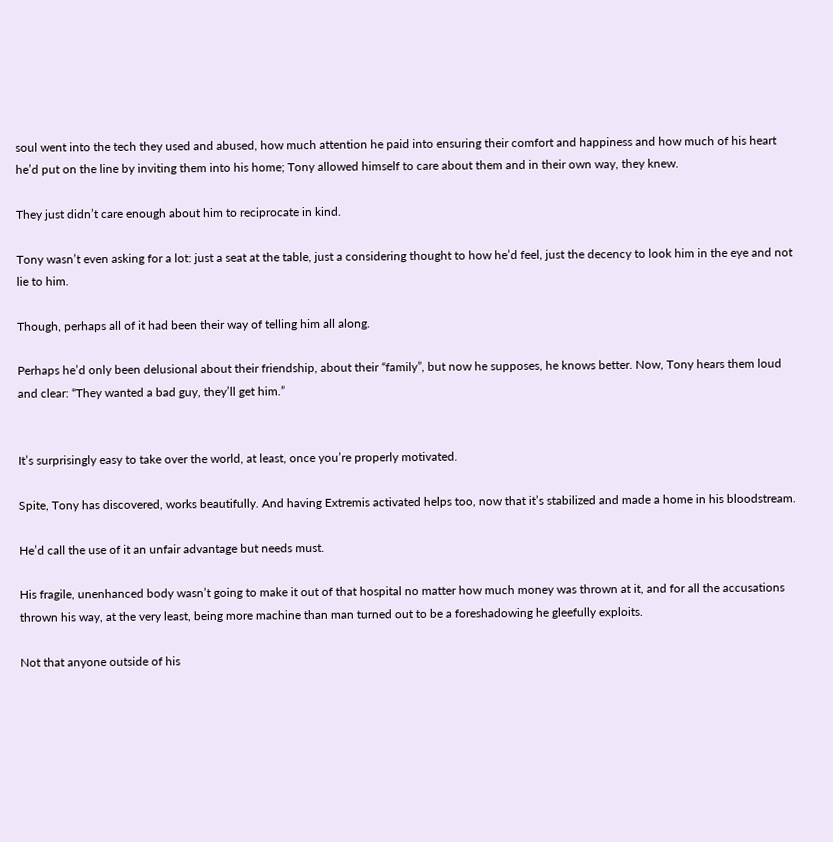soul went into the tech they used and abused, how much attention he paid into ensuring their comfort and happiness and how much of his heart he’d put on the line by inviting them into his home; Tony allowed himself to care about them and in their own way, they knew.

They just didn’t care enough about him to reciprocate in kind.

Tony wasn’t even asking for a lot: just a seat at the table, just a considering thought to how he’d feel, just the decency to look him in the eye and not lie to him.

Though, perhaps all of it had been their way of telling him all along.

Perhaps he’d only been delusional about their friendship, about their “family”, but now he supposes, he knows better. Now, Tony hears them loud and clear: “They wanted a bad guy, they’ll get him.”


It’s surprisingly easy to take over the world, at least, once you’re properly motivated.

Spite, Tony has discovered, works beautifully. And having Extremis activated helps too, now that it’s stabilized and made a home in his bloodstream.

He’d call the use of it an unfair advantage but needs must.

His fragile, unenhanced body wasn’t going to make it out of that hospital no matter how much money was thrown at it, and for all the accusations thrown his way, at the very least, being more machine than man turned out to be a foreshadowing he gleefully exploits.

Not that anyone outside of his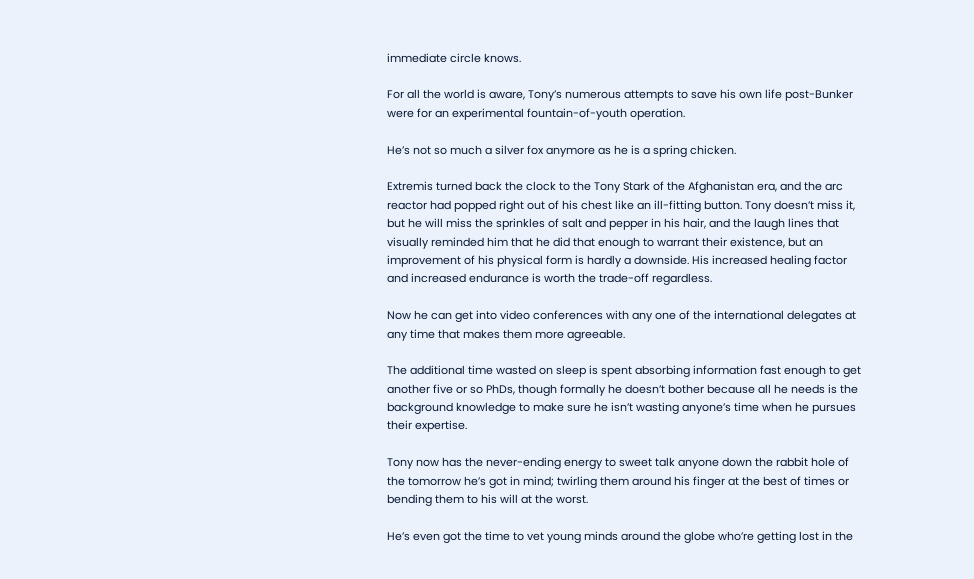immediate circle knows.

For all the world is aware, Tony’s numerous attempts to save his own life post-Bunker were for an experimental fountain-of-youth operation.

He’s not so much a silver fox anymore as he is a spring chicken.

Extremis turned back the clock to the Tony Stark of the Afghanistan era, and the arc reactor had popped right out of his chest like an ill-fitting button. Tony doesn’t miss it, but he will miss the sprinkles of salt and pepper in his hair, and the laugh lines that visually reminded him that he did that enough to warrant their existence, but an improvement of his physical form is hardly a downside. His increased healing factor and increased endurance is worth the trade-off regardless.

Now he can get into video conferences with any one of the international delegates at any time that makes them more agreeable.

The additional time wasted on sleep is spent absorbing information fast enough to get another five or so PhDs, though formally he doesn’t bother because all he needs is the background knowledge to make sure he isn’t wasting anyone’s time when he pursues their expertise.

Tony now has the never-ending energy to sweet talk anyone down the rabbit hole of the tomorrow he’s got in mind; twirling them around his finger at the best of times or bending them to his will at the worst.

He’s even got the time to vet young minds around the globe who’re getting lost in the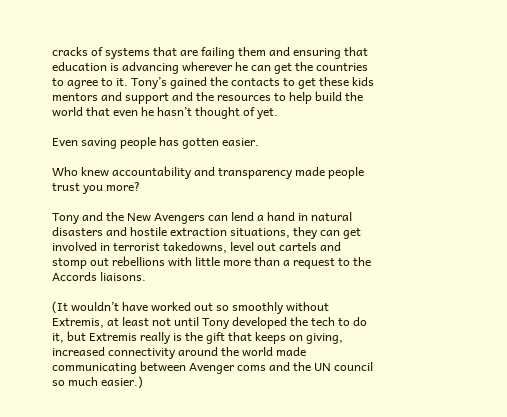cracks of systems that are failing them and ensuring that education is advancing wherever he can get the countries to agree to it. Tony’s gained the contacts to get these kids mentors and support and the resources to help build the world that even he hasn’t thought of yet.

Even saving people has gotten easier.

Who knew accountability and transparency made people trust you more?

Tony and the New Avengers can lend a hand in natural disasters and hostile extraction situations, they can get involved in terrorist takedowns, level out cartels and stomp out rebellions with little more than a request to the Accords liaisons.

(It wouldn’t have worked out so smoothly without Extremis, at least not until Tony developed the tech to do it, but Extremis really is the gift that keeps on giving, increased connectivity around the world made communicating between Avenger coms and the UN council so much easier.)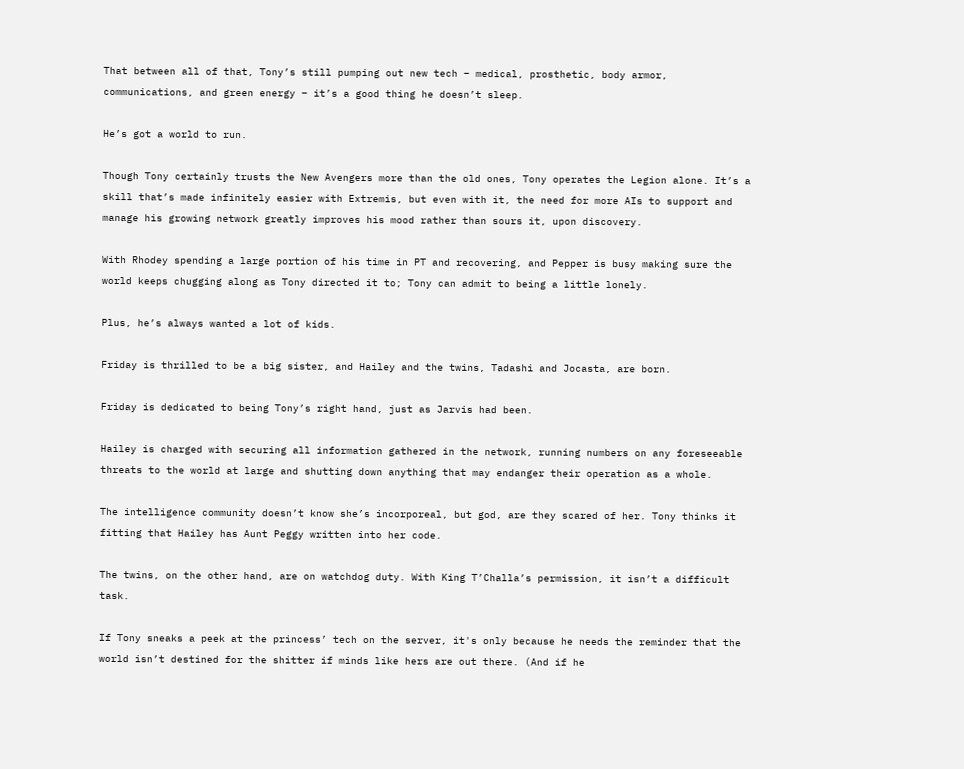That between all of that, Tony’s still pumping out new tech – medical, prosthetic, body armor, communications, and green energy – it’s a good thing he doesn’t sleep.

He’s got a world to run.

Though Tony certainly trusts the New Avengers more than the old ones, Tony operates the Legion alone. It’s a skill that’s made infinitely easier with Extremis, but even with it, the need for more AIs to support and manage his growing network greatly improves his mood rather than sours it, upon discovery.

With Rhodey spending a large portion of his time in PT and recovering, and Pepper is busy making sure the world keeps chugging along as Tony directed it to; Tony can admit to being a little lonely.

Plus, he’s always wanted a lot of kids.

Friday is thrilled to be a big sister, and Hailey and the twins, Tadashi and Jocasta, are born.

Friday is dedicated to being Tony’s right hand, just as Jarvis had been.

Hailey is charged with securing all information gathered in the network, running numbers on any foreseeable threats to the world at large and shutting down anything that may endanger their operation as a whole.

The intelligence community doesn’t know she’s incorporeal, but god, are they scared of her. Tony thinks it fitting that Hailey has Aunt Peggy written into her code.

The twins, on the other hand, are on watchdog duty. With King T’Challa’s permission, it isn’t a difficult task.

If Tony sneaks a peek at the princess’ tech on the server, it's only because he needs the reminder that the world isn’t destined for the shitter if minds like hers are out there. (And if he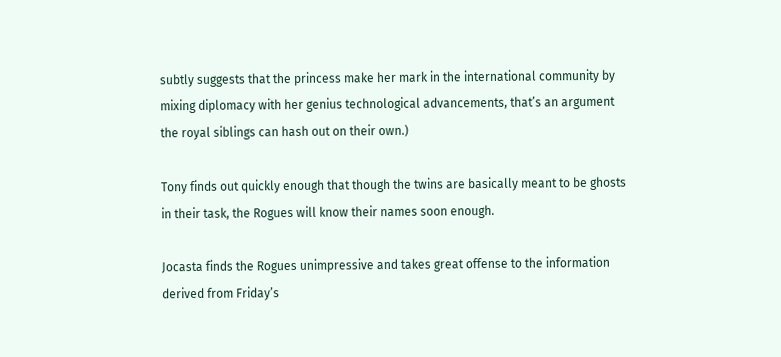subtly suggests that the princess make her mark in the international community by mixing diplomacy with her genius technological advancements, that’s an argument the royal siblings can hash out on their own.)

Tony finds out quickly enough that though the twins are basically meant to be ghosts in their task, the Rogues will know their names soon enough.

Jocasta finds the Rogues unimpressive and takes great offense to the information derived from Friday’s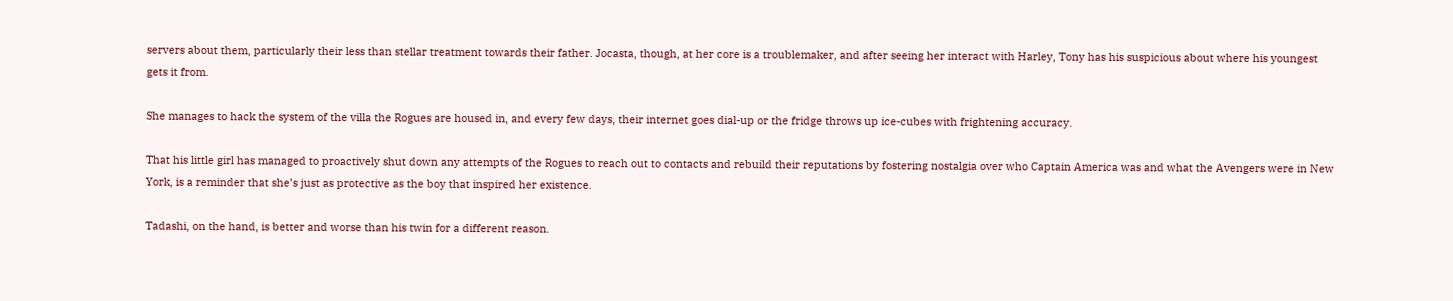servers about them, particularly their less than stellar treatment towards their father. Jocasta, though, at her core is a troublemaker, and after seeing her interact with Harley, Tony has his suspicious about where his youngest gets it from.

She manages to hack the system of the villa the Rogues are housed in, and every few days, their internet goes dial-up or the fridge throws up ice-cubes with frightening accuracy.

That his little girl has managed to proactively shut down any attempts of the Rogues to reach out to contacts and rebuild their reputations by fostering nostalgia over who Captain America was and what the Avengers were in New York, is a reminder that she’s just as protective as the boy that inspired her existence.

Tadashi, on the hand, is better and worse than his twin for a different reason.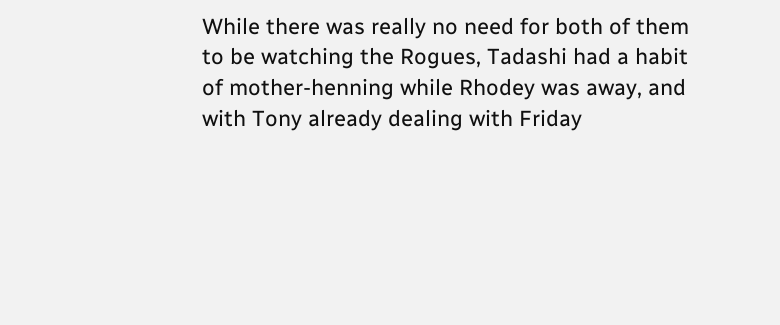While there was really no need for both of them to be watching the Rogues, Tadashi had a habit of mother-henning while Rhodey was away, and with Tony already dealing with Friday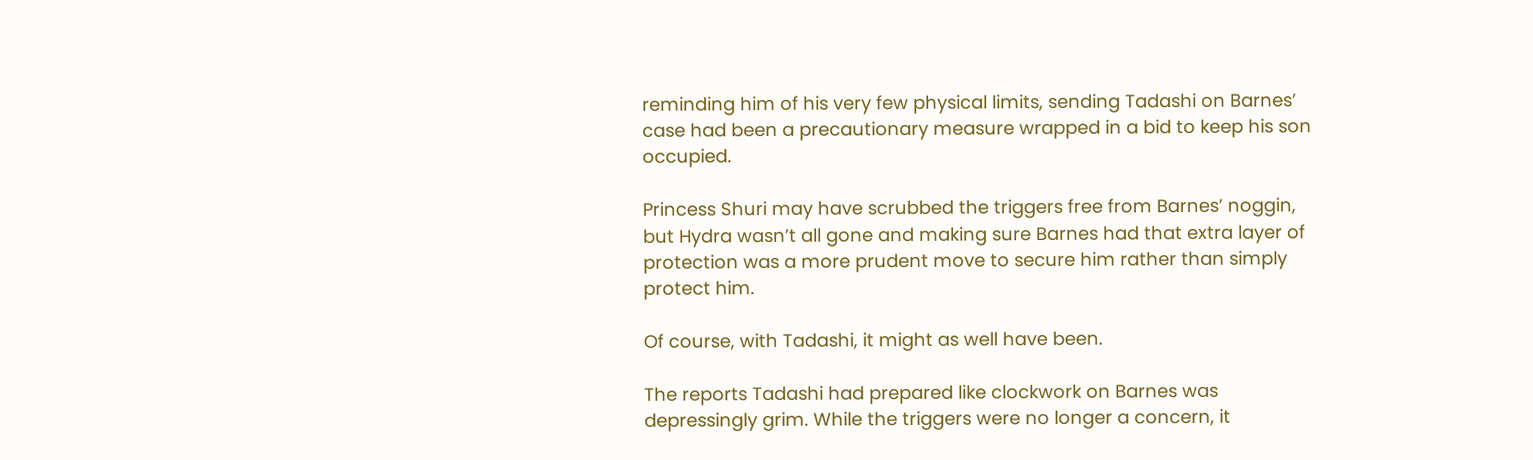reminding him of his very few physical limits, sending Tadashi on Barnes’ case had been a precautionary measure wrapped in a bid to keep his son occupied.

Princess Shuri may have scrubbed the triggers free from Barnes’ noggin, but Hydra wasn’t all gone and making sure Barnes had that extra layer of protection was a more prudent move to secure him rather than simply protect him.

Of course, with Tadashi, it might as well have been.

The reports Tadashi had prepared like clockwork on Barnes was depressingly grim. While the triggers were no longer a concern, it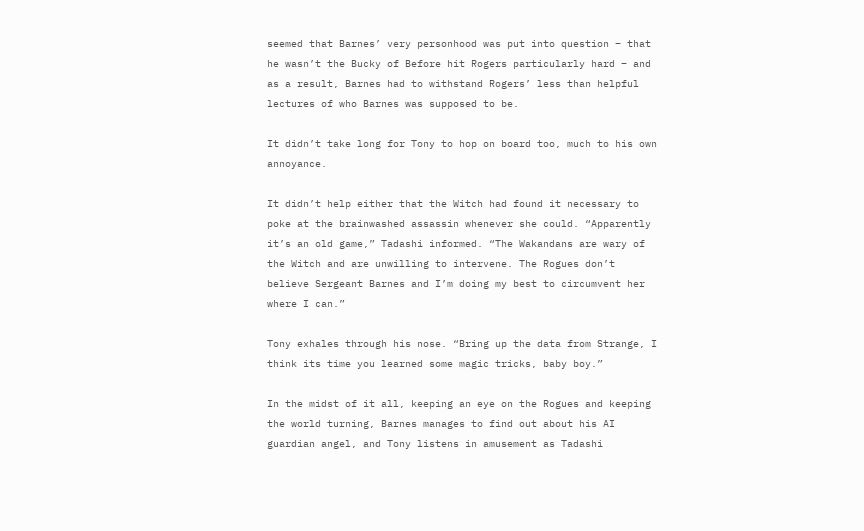seemed that Barnes’ very personhood was put into question – that he wasn’t the Bucky of Before hit Rogers particularly hard – and as a result, Barnes had to withstand Rogers’ less than helpful lectures of who Barnes was supposed to be.

It didn’t take long for Tony to hop on board too, much to his own annoyance.

It didn’t help either that the Witch had found it necessary to poke at the brainwashed assassin whenever she could. “Apparently it’s an old game,” Tadashi informed. “The Wakandans are wary of the Witch and are unwilling to intervene. The Rogues don’t believe Sergeant Barnes and I’m doing my best to circumvent her where I can.”

Tony exhales through his nose. “Bring up the data from Strange, I think its time you learned some magic tricks, baby boy.”

In the midst of it all, keeping an eye on the Rogues and keeping the world turning, Barnes manages to find out about his AI guardian angel, and Tony listens in amusement as Tadashi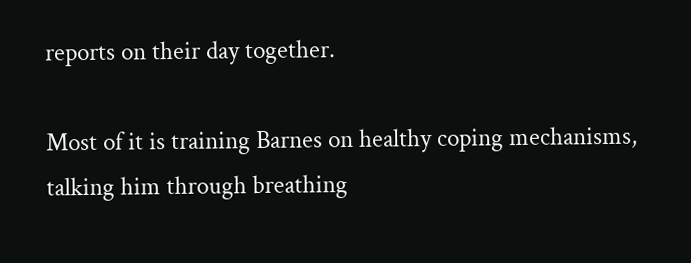reports on their day together.

Most of it is training Barnes on healthy coping mechanisms, talking him through breathing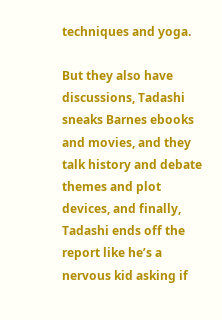techniques and yoga.

But they also have discussions, Tadashi sneaks Barnes ebooks and movies, and they talk history and debate themes and plot devices, and finally, Tadashi ends off the report like he’s a nervous kid asking if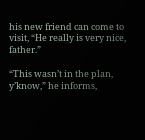his new friend can come to visit, “He really is very nice, father.”

“This wasn’t in the plan, y’know,” he informs,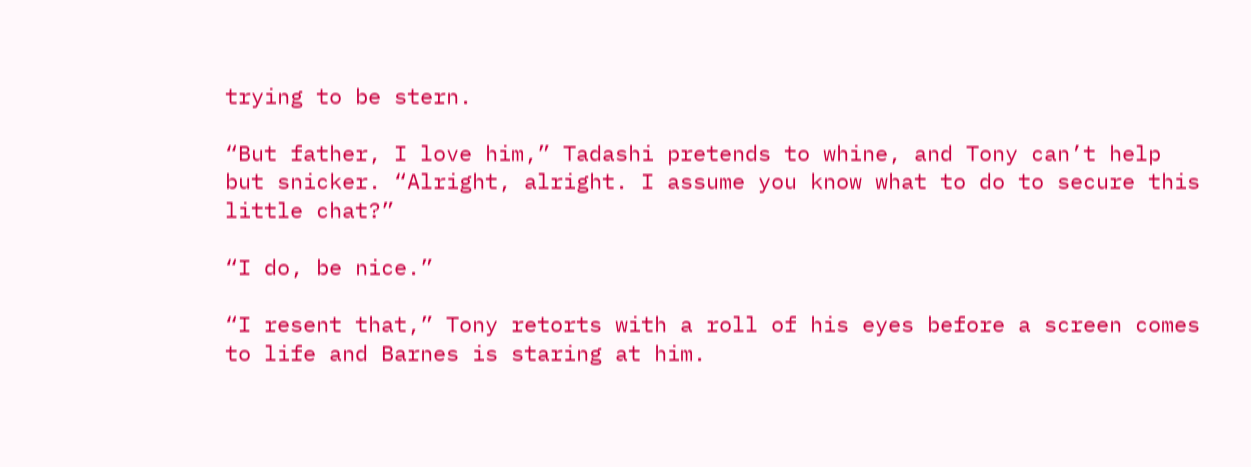trying to be stern.

“But father, I love him,” Tadashi pretends to whine, and Tony can’t help but snicker. “Alright, alright. I assume you know what to do to secure this little chat?”

“I do, be nice.”

“I resent that,” Tony retorts with a roll of his eyes before a screen comes to life and Barnes is staring at him.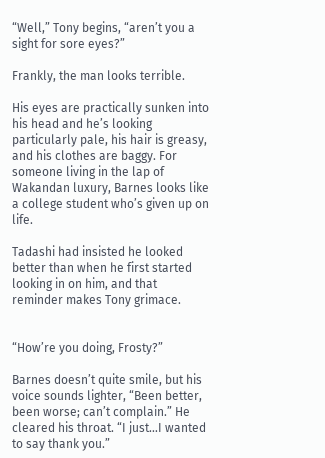“Well,” Tony begins, “aren’t you a sight for sore eyes?”

Frankly, the man looks terrible.

His eyes are practically sunken into his head and he’s looking particularly pale, his hair is greasy, and his clothes are baggy. For someone living in the lap of Wakandan luxury, Barnes looks like a college student who’s given up on life.

Tadashi had insisted he looked better than when he first started looking in on him, and that reminder makes Tony grimace.


“How’re you doing, Frosty?”

Barnes doesn’t quite smile, but his voice sounds lighter, “Been better, been worse; can’t complain.” He cleared his throat. “I just…I wanted to say thank you.”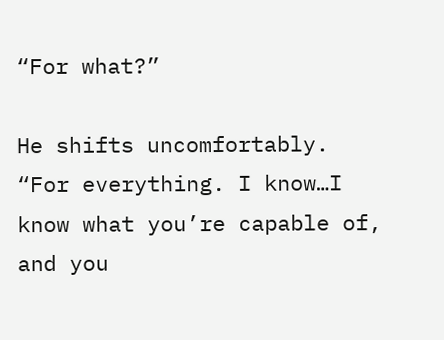“For what?”

He shifts uncomfortably. “For everything. I know…I know what you’re capable of, and you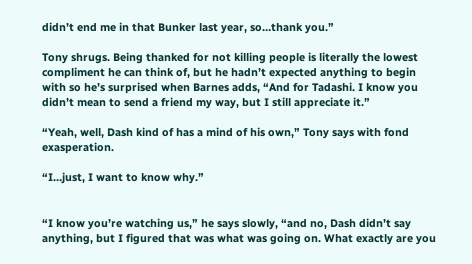didn’t end me in that Bunker last year, so…thank you.”

Tony shrugs. Being thanked for not killing people is literally the lowest compliment he can think of, but he hadn’t expected anything to begin with so he’s surprised when Barnes adds, “And for Tadashi. I know you didn’t mean to send a friend my way, but I still appreciate it.”

“Yeah, well, Dash kind of has a mind of his own,” Tony says with fond exasperation.

“I…just, I want to know why.”


“I know you’re watching us,” he says slowly, “and no, Dash didn’t say anything, but I figured that was what was going on. What exactly are you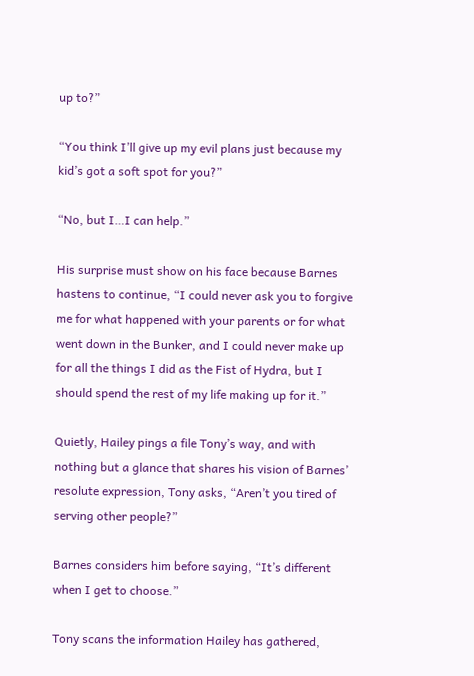up to?”

“You think I’ll give up my evil plans just because my kid’s got a soft spot for you?”

“No, but I…I can help.”

His surprise must show on his face because Barnes hastens to continue, “I could never ask you to forgive me for what happened with your parents or for what went down in the Bunker, and I could never make up for all the things I did as the Fist of Hydra, but I should spend the rest of my life making up for it.”

Quietly, Hailey pings a file Tony’s way, and with nothing but a glance that shares his vision of Barnes’ resolute expression, Tony asks, “Aren’t you tired of serving other people?”

Barnes considers him before saying, “It’s different when I get to choose.”

Tony scans the information Hailey has gathered,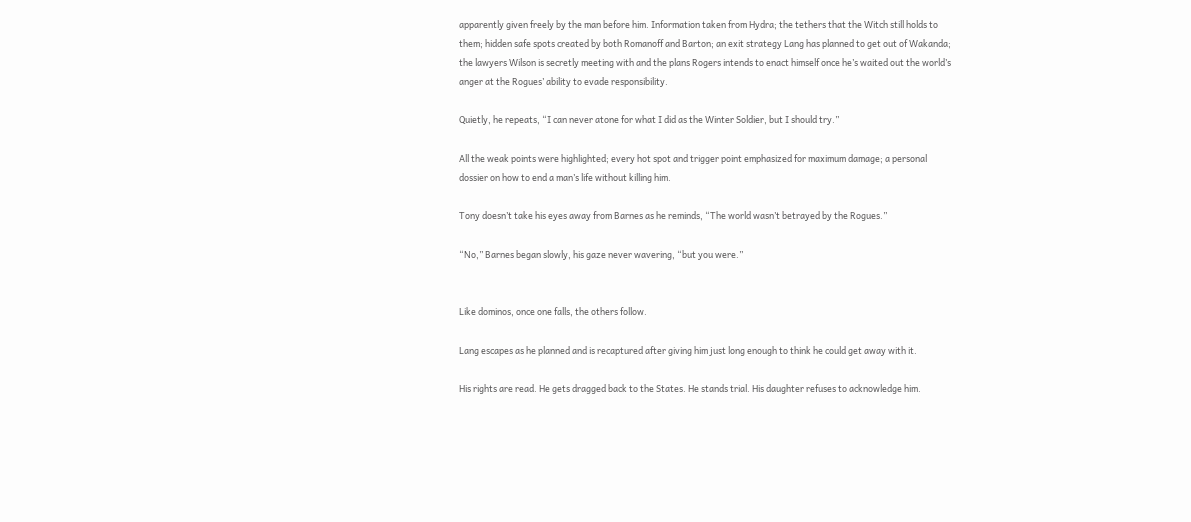apparently given freely by the man before him. Information taken from Hydra; the tethers that the Witch still holds to them; hidden safe spots created by both Romanoff and Barton; an exit strategy Lang has planned to get out of Wakanda; the lawyers Wilson is secretly meeting with and the plans Rogers intends to enact himself once he’s waited out the world’s anger at the Rogues’ ability to evade responsibility.

Quietly, he repeats, “I can never atone for what I did as the Winter Soldier, but I should try.”

All the weak points were highlighted; every hot spot and trigger point emphasized for maximum damage; a personal dossier on how to end a man’s life without killing him.

Tony doesn’t take his eyes away from Barnes as he reminds, “The world wasn’t betrayed by the Rogues.”

“No,” Barnes began slowly, his gaze never wavering, “but you were.”


Like dominos, once one falls, the others follow.

Lang escapes as he planned and is recaptured after giving him just long enough to think he could get away with it.

His rights are read. He gets dragged back to the States. He stands trial. His daughter refuses to acknowledge him.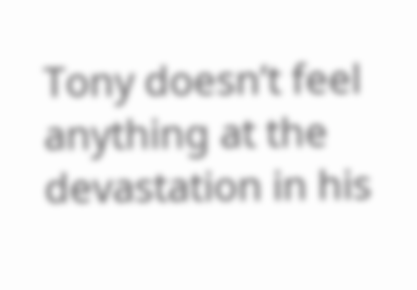Tony doesn’t feel anything at the devastation in his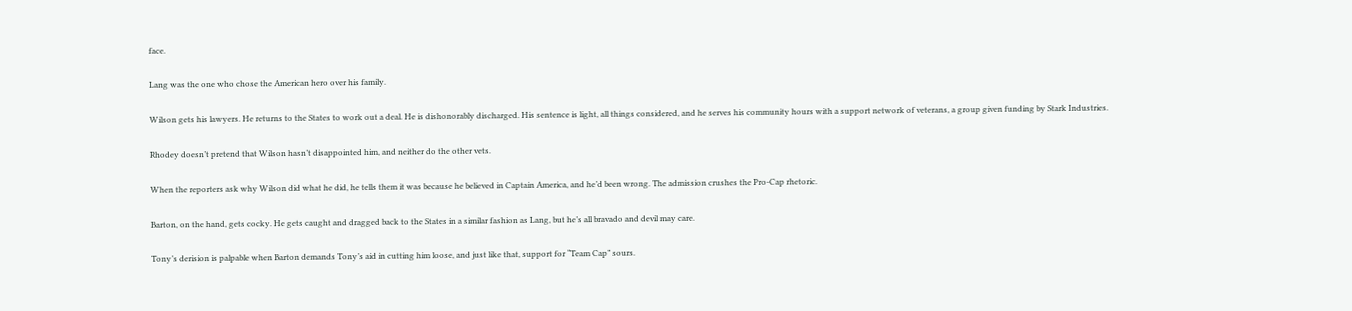face.

Lang was the one who chose the American hero over his family.

Wilson gets his lawyers. He returns to the States to work out a deal. He is dishonorably discharged. His sentence is light, all things considered, and he serves his community hours with a support network of veterans, a group given funding by Stark Industries.

Rhodey doesn’t pretend that Wilson hasn’t disappointed him, and neither do the other vets.

When the reporters ask why Wilson did what he did, he tells them it was because he believed in Captain America, and he’d been wrong. The admission crushes the Pro-Cap rhetoric.

Barton, on the hand, gets cocky. He gets caught and dragged back to the States in a similar fashion as Lang, but he’s all bravado and devil may care.

Tony’s derision is palpable when Barton demands Tony’s aid in cutting him loose, and just like that, support for “Team Cap” sours.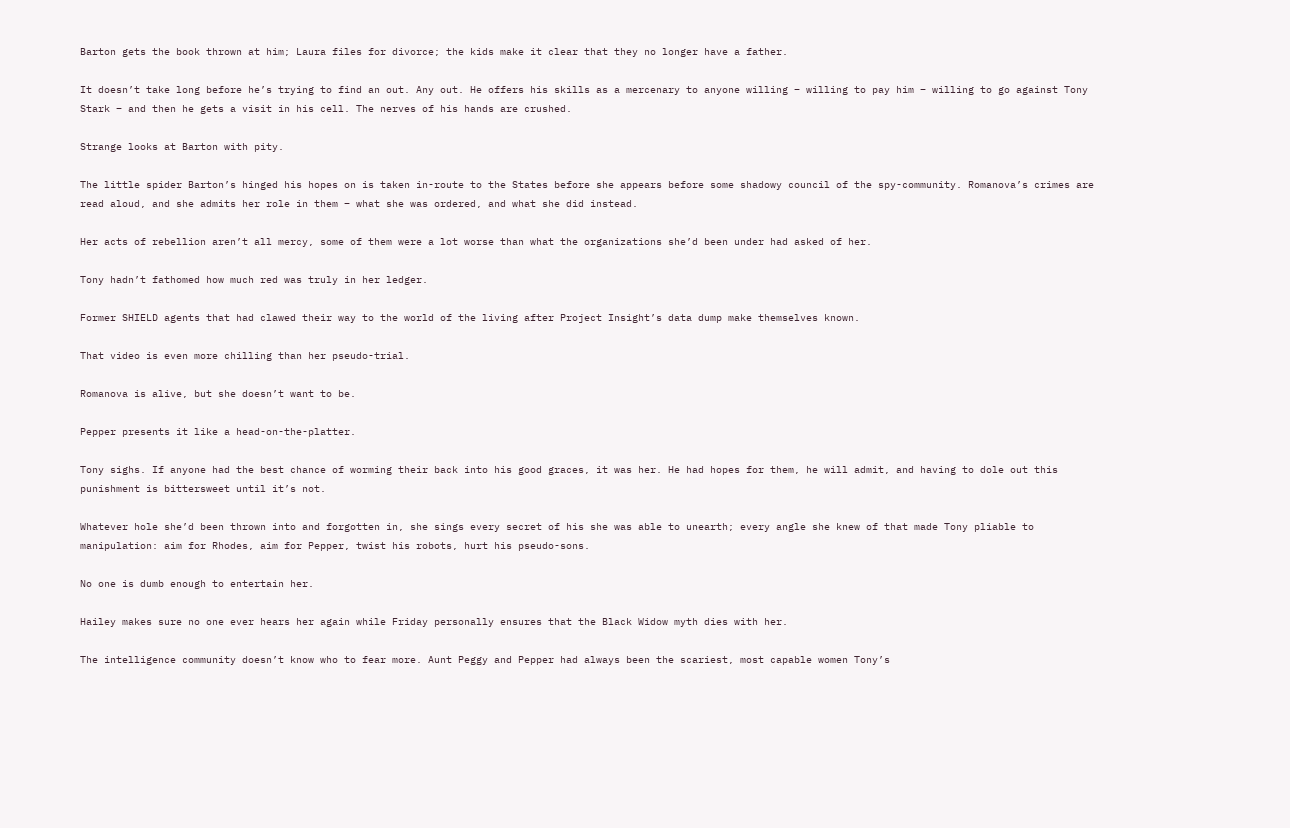Barton gets the book thrown at him; Laura files for divorce; the kids make it clear that they no longer have a father.

It doesn’t take long before he’s trying to find an out. Any out. He offers his skills as a mercenary to anyone willing – willing to pay him – willing to go against Tony Stark – and then he gets a visit in his cell. The nerves of his hands are crushed.

Strange looks at Barton with pity.

The little spider Barton’s hinged his hopes on is taken in-route to the States before she appears before some shadowy council of the spy-community. Romanova’s crimes are read aloud, and she admits her role in them – what she was ordered, and what she did instead.

Her acts of rebellion aren’t all mercy, some of them were a lot worse than what the organizations she’d been under had asked of her.

Tony hadn’t fathomed how much red was truly in her ledger.

Former SHIELD agents that had clawed their way to the world of the living after Project Insight’s data dump make themselves known.

That video is even more chilling than her pseudo-trial.

Romanova is alive, but she doesn’t want to be.

Pepper presents it like a head-on-the-platter.

Tony sighs. If anyone had the best chance of worming their back into his good graces, it was her. He had hopes for them, he will admit, and having to dole out this punishment is bittersweet until it’s not.

Whatever hole she’d been thrown into and forgotten in, she sings every secret of his she was able to unearth; every angle she knew of that made Tony pliable to manipulation: aim for Rhodes, aim for Pepper, twist his robots, hurt his pseudo-sons.

No one is dumb enough to entertain her.

Hailey makes sure no one ever hears her again while Friday personally ensures that the Black Widow myth dies with her.

The intelligence community doesn’t know who to fear more. Aunt Peggy and Pepper had always been the scariest, most capable women Tony’s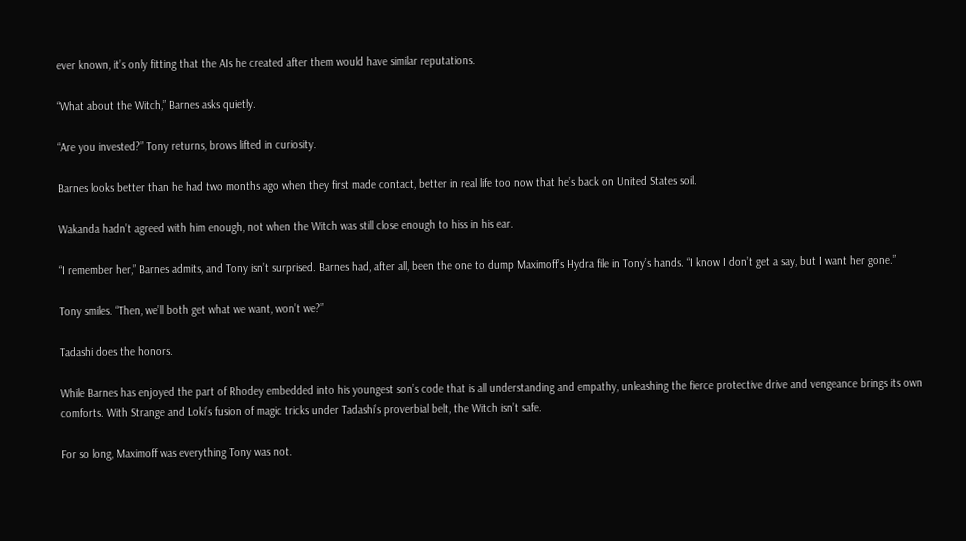ever known, it’s only fitting that the AIs he created after them would have similar reputations.

“What about the Witch,” Barnes asks quietly.

“Are you invested?” Tony returns, brows lifted in curiosity.

Barnes looks better than he had two months ago when they first made contact, better in real life too now that he’s back on United States soil.

Wakanda hadn’t agreed with him enough, not when the Witch was still close enough to hiss in his ear.

“I remember her,” Barnes admits, and Tony isn’t surprised. Barnes had, after all, been the one to dump Maximoff’s Hydra file in Tony’s hands. “I know I don’t get a say, but I want her gone.”

Tony smiles. “Then, we’ll both get what we want, won’t we?”

Tadashi does the honors.

While Barnes has enjoyed the part of Rhodey embedded into his youngest son’s code that is all understanding and empathy, unleashing the fierce protective drive and vengeance brings its own comforts. With Strange and Loki’s fusion of magic tricks under Tadashi’s proverbial belt, the Witch isn’t safe.

For so long, Maximoff was everything Tony was not.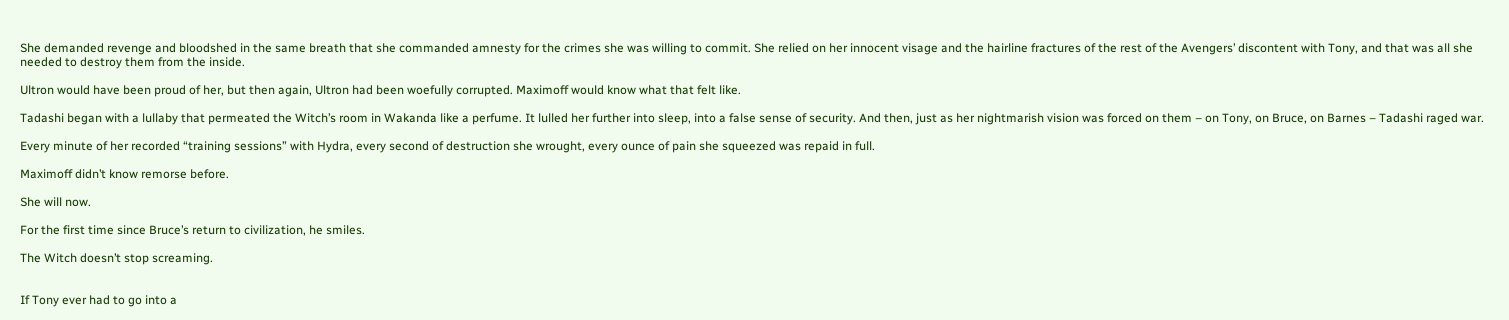She demanded revenge and bloodshed in the same breath that she commanded amnesty for the crimes she was willing to commit. She relied on her innocent visage and the hairline fractures of the rest of the Avengers’ discontent with Tony, and that was all she needed to destroy them from the inside.

Ultron would have been proud of her, but then again, Ultron had been woefully corrupted. Maximoff would know what that felt like.

Tadashi began with a lullaby that permeated the Witch’s room in Wakanda like a perfume. It lulled her further into sleep, into a false sense of security. And then, just as her nightmarish vision was forced on them – on Tony, on Bruce, on Barnes – Tadashi raged war.

Every minute of her recorded “training sessions” with Hydra, every second of destruction she wrought, every ounce of pain she squeezed was repaid in full.

Maximoff didn’t know remorse before.

She will now.

For the first time since Bruce’s return to civilization, he smiles.

The Witch doesn’t stop screaming.


If Tony ever had to go into a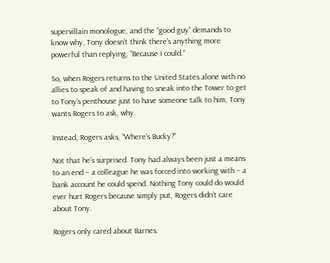supervillain monologue, and the “good guy” demands to know why, Tony doesn’t think there’s anything more powerful than replying, “Because I could.”

So, when Rogers returns to the United States alone with no allies to speak of and having to sneak into the Tower to get to Tony’s penthouse just to have someone talk to him, Tony wants Rogers to ask, why.

Instead, Rogers asks, “Where’s Bucky?”

Not that he's surprised. Tony had always been just a means to an end – a colleague he was forced into working with – a bank account he could spend. Nothing Tony could do would ever hurt Rogers because simply put, Rogers didn’t care about Tony.

Rogers only cared about Barnes.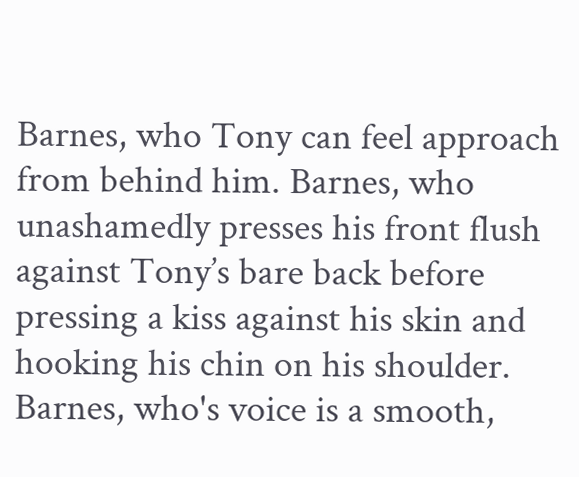Barnes, who Tony can feel approach from behind him. Barnes, who unashamedly presses his front flush against Tony’s bare back before pressing a kiss against his skin and hooking his chin on his shoulder. Barnes, who's voice is a smooth,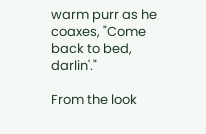warm purr as he coaxes, "Come back to bed, darlin'."

From the look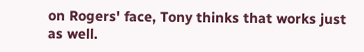on Rogers' face, Tony thinks that works just as well.